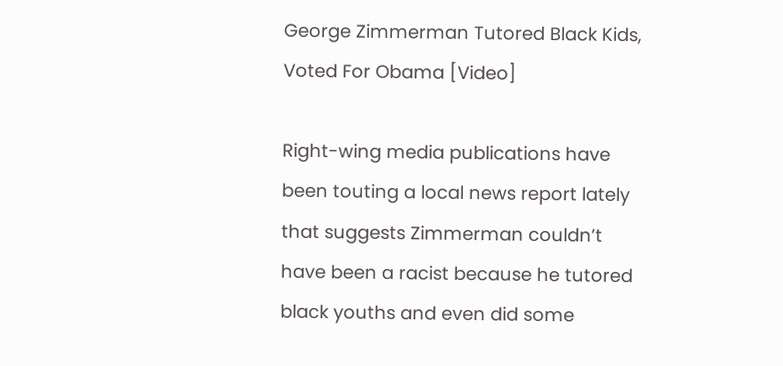George Zimmerman Tutored Black Kids, Voted For Obama [Video]

Right-wing media publications have been touting a local news report lately that suggests Zimmerman couldn’t have been a racist because he tutored black youths and even did some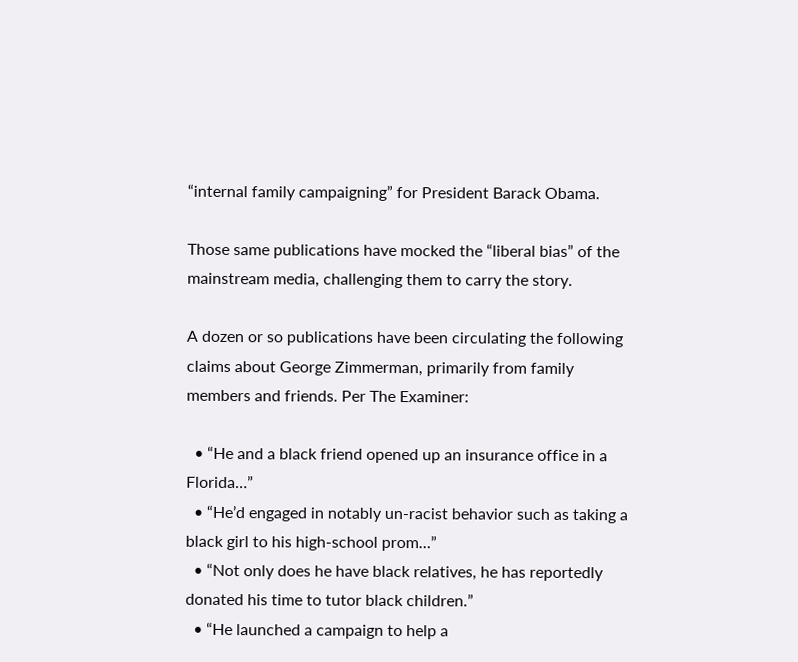“internal family campaigning” for President Barack Obama.

Those same publications have mocked the “liberal bias” of the mainstream media, challenging them to carry the story.

A dozen or so publications have been circulating the following claims about George Zimmerman, primarily from family members and friends. Per The Examiner:

  • “He and a black friend opened up an insurance office in a Florida…”
  • “He’d engaged in notably un-racist behavior such as taking a black girl to his high-school prom…”
  • “Not only does he have black relatives, he has reportedly donated his time to tutor black children.”
  • “He launched a campaign to help a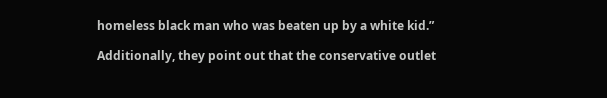homeless black man who was beaten up by a white kid.”

Additionally, they point out that the conservative outlet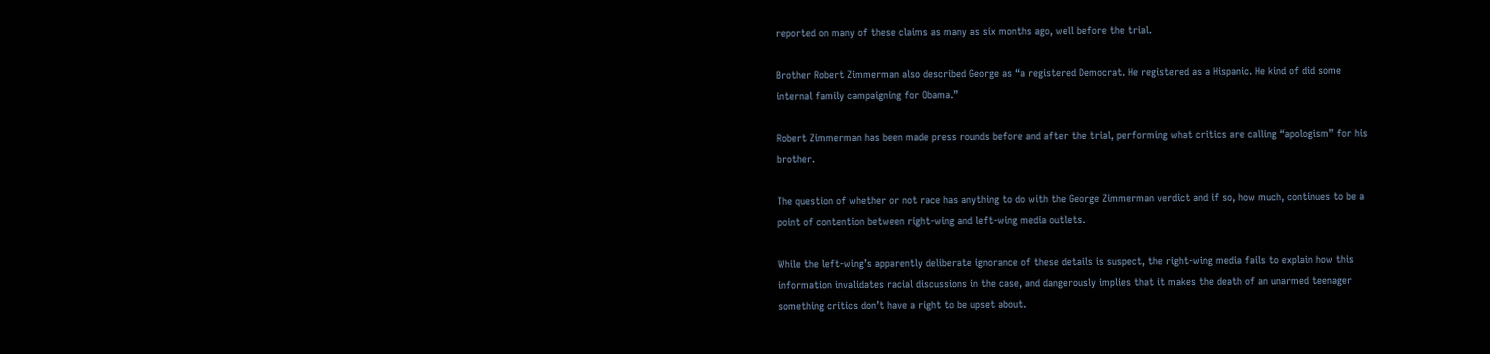reported on many of these claims as many as six months ago, well before the trial.

Brother Robert Zimmerman also described George as “a registered Democrat. He registered as a Hispanic. He kind of did some internal family campaigning for Obama.”

Robert Zimmerman has been made press rounds before and after the trial, performing what critics are calling “apologism” for his brother.

The question of whether or not race has anything to do with the George Zimmerman verdict and if so, how much, continues to be a point of contention between right-wing and left-wing media outlets.

While the left-wing’s apparently deliberate ignorance of these details is suspect, the right-wing media fails to explain how this information invalidates racial discussions in the case, and dangerously implies that it makes the death of an unarmed teenager something critics don’t have a right to be upset about.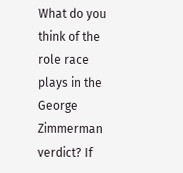What do you think of the role race plays in the George Zimmerman verdict? If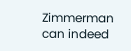Zimmerman can indeed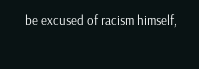be excused of racism himself,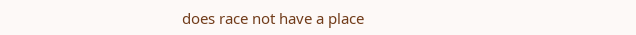does race not have a place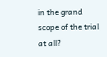in the grand scope of the trial at all?